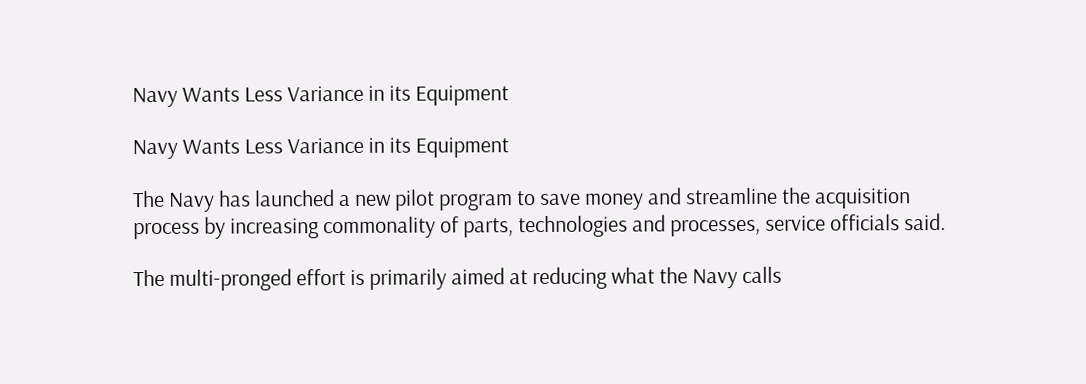Navy Wants Less Variance in its Equipment

Navy Wants Less Variance in its Equipment

The Navy has launched a new pilot program to save money and streamline the acquisition process by increasing commonality of parts, technologies and processes, service officials said.

The multi-pronged effort is primarily aimed at reducing what the Navy calls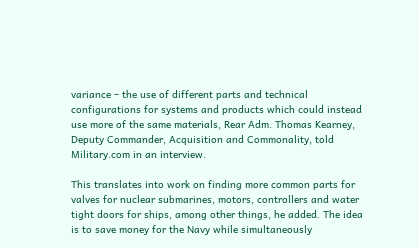variance – the use of different parts and technical configurations for systems and products which could instead use more of the same materials, Rear Adm. Thomas Kearney, Deputy Commander, Acquisition and Commonality, told Military.com in an interview.

This translates into work on finding more common parts for valves for nuclear submarines, motors, controllers and water tight doors for ships, among other things, he added. The idea is to save money for the Navy while simultaneously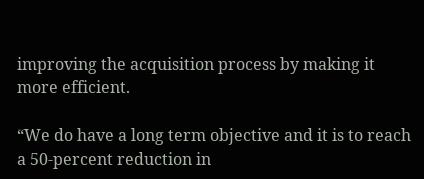improving the acquisition process by making it more efficient.

“We do have a long term objective and it is to reach a 50-percent reduction in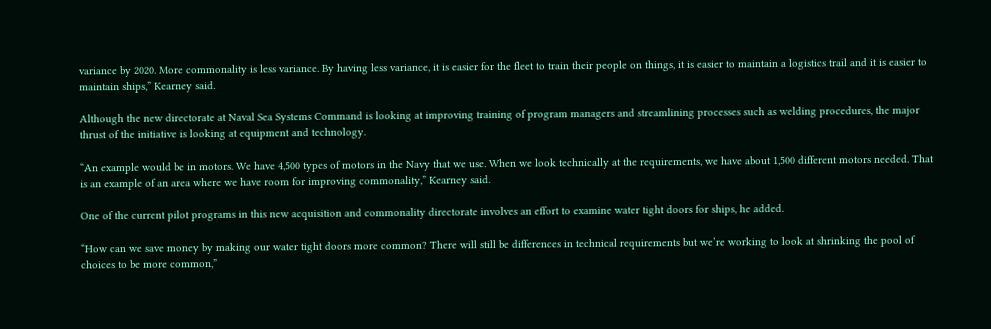variance by 2020. More commonality is less variance. By having less variance, it is easier for the fleet to train their people on things, it is easier to maintain a logistics trail and it is easier to maintain ships,” Kearney said.

Although the new directorate at Naval Sea Systems Command is looking at improving training of program managers and streamlining processes such as welding procedures, the major thrust of the initiative is looking at equipment and technology.

“An example would be in motors. We have 4,500 types of motors in the Navy that we use. When we look technically at the requirements, we have about 1,500 different motors needed. That is an example of an area where we have room for improving commonality,” Kearney said.

One of the current pilot programs in this new acquisition and commonality directorate involves an effort to examine water tight doors for ships, he added.

“How can we save money by making our water tight doors more common? There will still be differences in technical requirements but we’re working to look at shrinking the pool of choices to be more common,”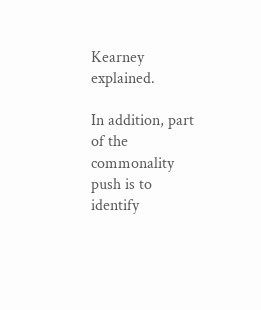Kearney explained.

In addition, part of the commonality push is to identify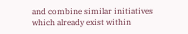and combine similar initiatives which already exist within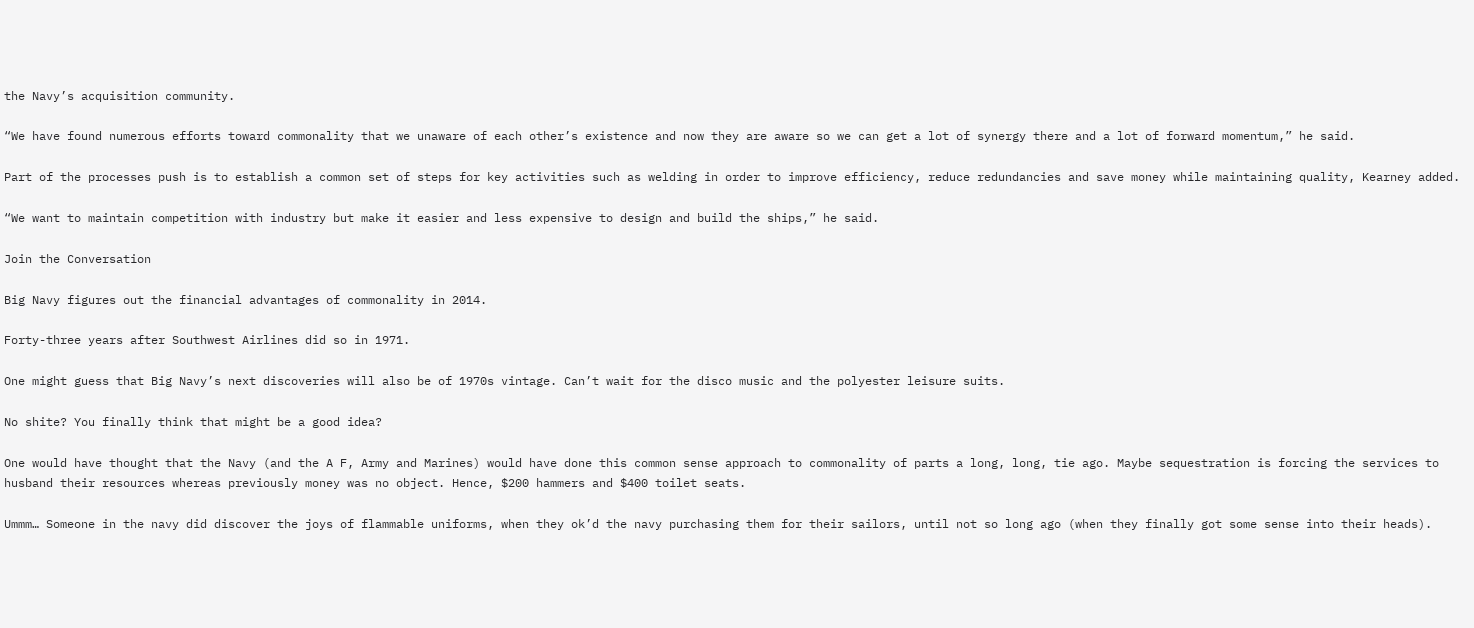the Navy’s acquisition community.

“We have found numerous efforts toward commonality that we unaware of each other’s existence and now they are aware so we can get a lot of synergy there and a lot of forward momentum,” he said.

Part of the processes push is to establish a common set of steps for key activities such as welding in order to improve efficiency, reduce redundancies and save money while maintaining quality, Kearney added.

“We want to maintain competition with industry but make it easier and less expensive to design and build the ships,” he said.

Join the Conversation

Big Navy figures out the financial advantages of commonality in 2014.

Forty-three years after Southwest Airlines did so in 1971.

One might guess that Big Navy’s next discoveries will also be of 1970s vintage. Can’t wait for the disco music and the polyester leisure suits.

No shite? You finally think that might be a good idea?

One would have thought that the Navy (and the A F, Army and Marines) would have done this common sense approach to commonality of parts a long, long, tie ago. Maybe sequestration is forcing the services to husband their resources whereas previously money was no object. Hence, $200 hammers and $400 toilet seats.

Ummm… Someone in the navy did discover the joys of flammable uniforms, when they ok’d the navy purchasing them for their sailors, until not so long ago (when they finally got some sense into their heads).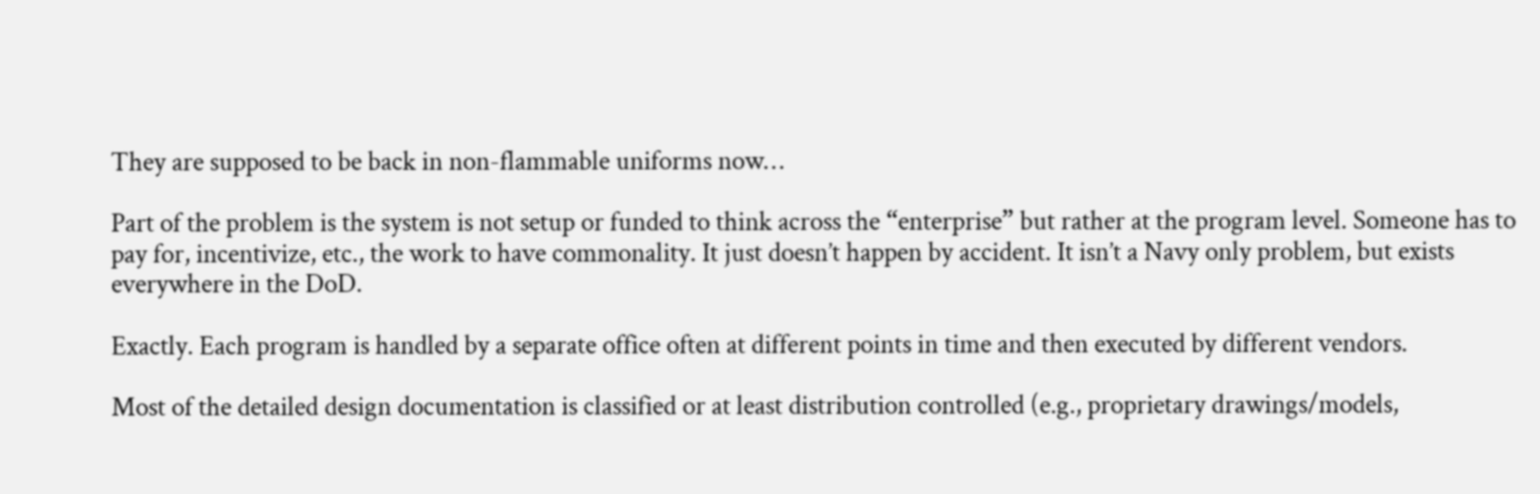They are supposed to be back in non-flammable uniforms now…

Part of the problem is the system is not setup or funded to think across the “enterprise” but rather at the program level. Someone has to pay for, incentivize, etc., the work to have commonality. It just doesn’t happen by accident. It isn’t a Navy only problem, but exists everywhere in the DoD.

Exactly. Each program is handled by a separate office often at different points in time and then executed by different vendors.

Most of the detailed design documentation is classified or at least distribution controlled (e.g., proprietary drawings/models,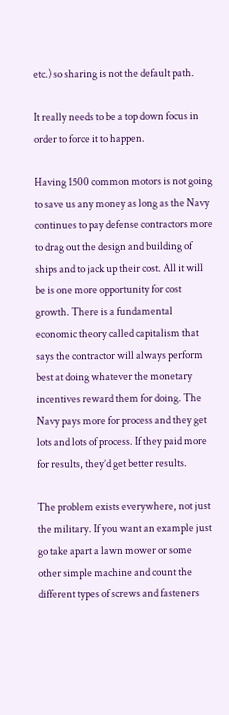etc.) so sharing is not the default path.

It really needs to be a top down focus in order to force it to happen.

Having 1500 common motors is not going to save us any money as long as the Navy continues to pay defense contractors more to drag out the design and building of ships and to jack up their cost. All it will be is one more opportunity for cost growth. There is a fundamental economic theory called capitalism that says the contractor will always perform best at doing whatever the monetary incentives reward them for doing. The Navy pays more for process and they get lots and lots of process. If they paid more for results, they’d get better results.

The problem exists everywhere, not just the military. If you want an example just go take apart a lawn mower or some other simple machine and count the different types of screws and fasteners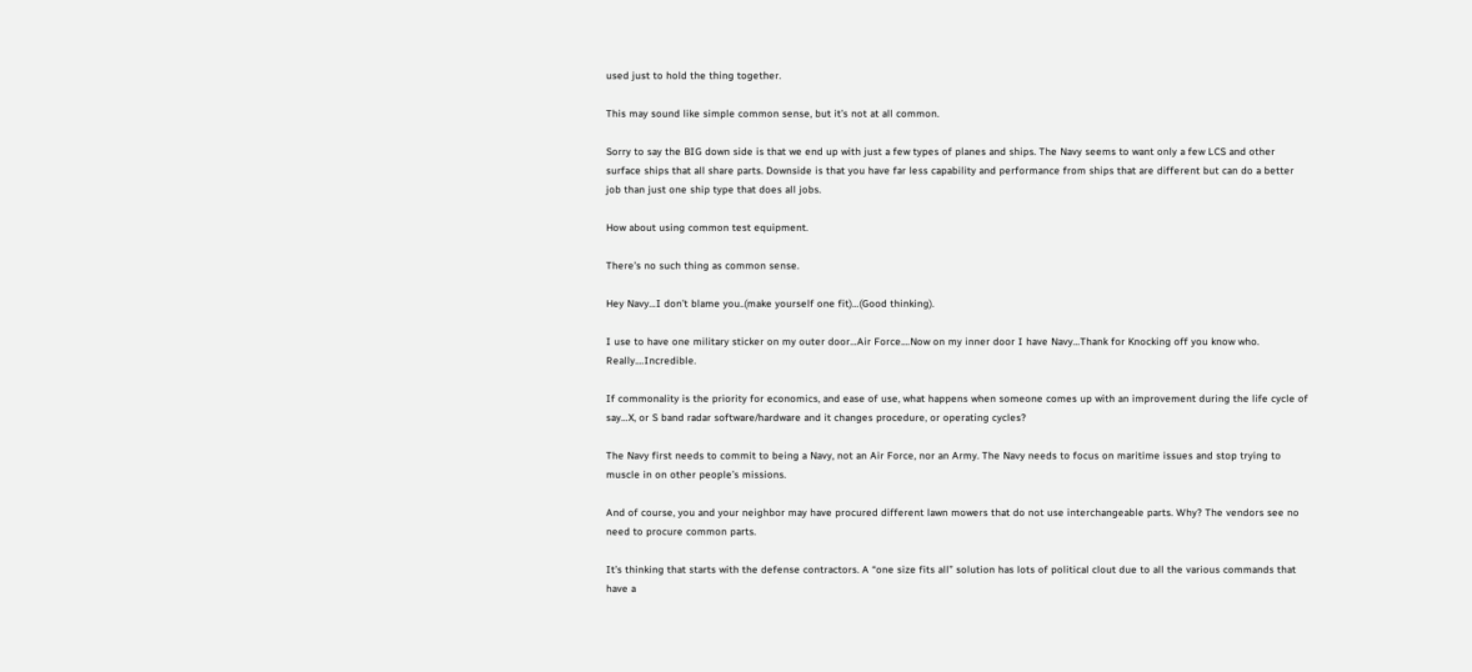used just to hold the thing together.

This may sound like simple common sense, but it’s not at all common.

Sorry to say the BIG down side is that we end up with just a few types of planes and ships. The Navy seems to want only a few LCS and other surface ships that all share parts. Downside is that you have far less capability and performance from ships that are different but can do a better job than just one ship type that does all jobs.

How about using common test equipment.

There’s no such thing as common sense.

Hey Navy…I don’t blame you..(make yourself one fit)…(Good thinking).

I use to have one military sticker on my outer door…Air Force.…Now on my inner door I have Navy…Thank for Knocking off you know who. Really.…Incredible.

If commonality is the priority for economics, and ease of use, what happens when someone comes up with an improvement during the life cycle of say…X, or S band radar software/hardware and it changes procedure, or operating cycles?

The Navy first needs to commit to being a Navy, not an Air Force, nor an Army. The Navy needs to focus on maritime issues and stop trying to muscle in on other people’s missions.

And of course, you and your neighbor may have procured different lawn mowers that do not use interchangeable parts. Why? The vendors see no need to procure common parts.

It’s thinking that starts with the defense contractors. A “one size fits all” solution has lots of political clout due to all the various commands that have a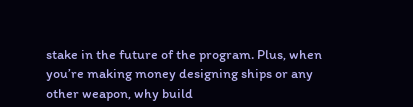stake in the future of the program. Plus, when you’re making money designing ships or any other weapon, why build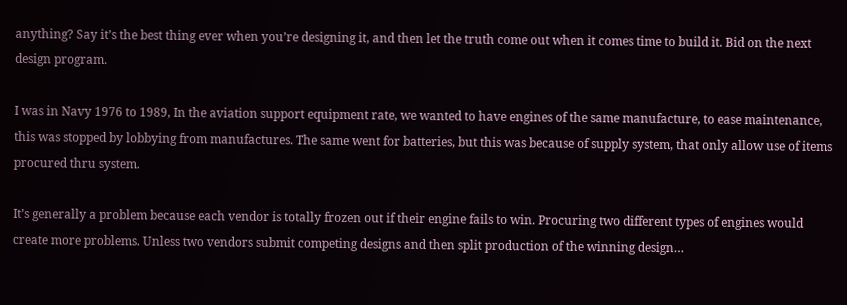anything? Say it’s the best thing ever when you’re designing it, and then let the truth come out when it comes time to build it. Bid on the next design program.

I was in Navy 1976 to 1989, In the aviation support equipment rate, we wanted to have engines of the same manufacture, to ease maintenance, this was stopped by lobbying from manufactures. The same went for batteries, but this was because of supply system, that only allow use of items procured thru system.

It’s generally a problem because each vendor is totally frozen out if their engine fails to win. Procuring two different types of engines would create more problems. Unless two vendors submit competing designs and then split production of the winning design…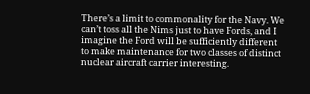There’s a limit to commonality for the Navy. We can’t toss all the Nims just to have Fords, and I imagine the Ford will be sufficiently different to make maintenance for two classes of distinct nuclear aircraft carrier interesting.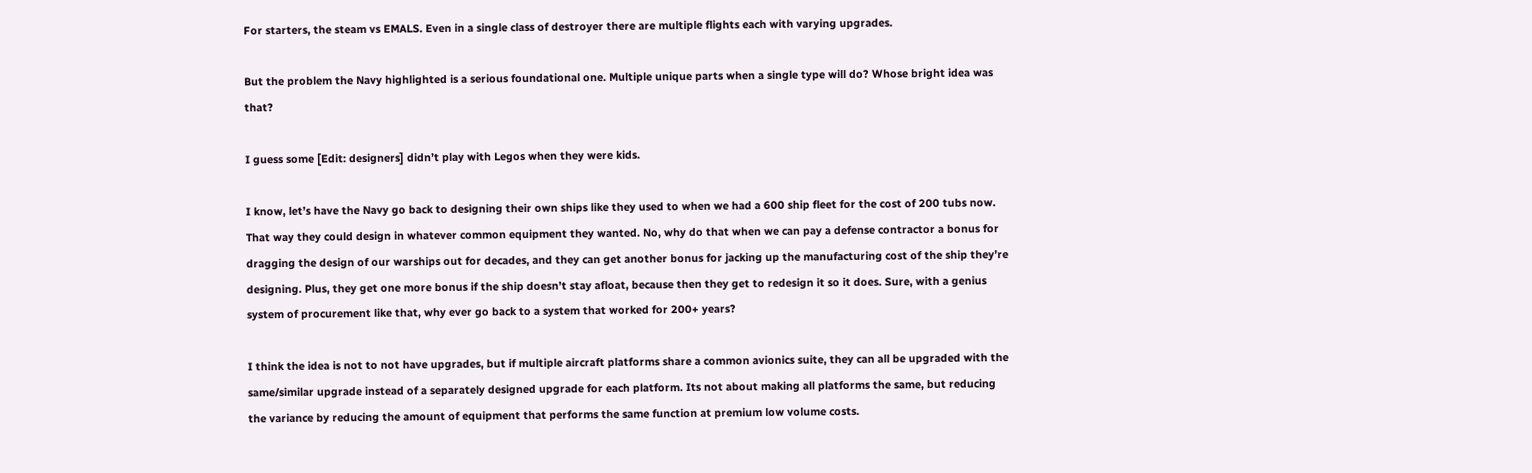For starters, the steam vs EMALS. Even in a single class of destroyer there are multiple flights each with varying upgrades.

But the problem the Navy highlighted is a serious foundational one. Multiple unique parts when a single type will do? Whose bright idea was that?

I guess some [Edit: designers] didn’t play with Legos when they were kids.

I know, let’s have the Navy go back to designing their own ships like they used to when we had a 600 ship fleet for the cost of 200 tubs now. That way they could design in whatever common equipment they wanted. No, why do that when we can pay a defense contractor a bonus for dragging the design of our warships out for decades, and they can get another bonus for jacking up the manufacturing cost of the ship they’re designing. Plus, they get one more bonus if the ship doesn’t stay afloat, because then they get to redesign it so it does. Sure, with a genius system of procurement like that, why ever go back to a system that worked for 200+ years?

I think the idea is not to not have upgrades, but if multiple aircraft platforms share a common avionics suite, they can all be upgraded with the same/similar upgrade instead of a separately designed upgrade for each platform. Its not about making all platforms the same, but reducing the variance by reducing the amount of equipment that performs the same function at premium low volume costs.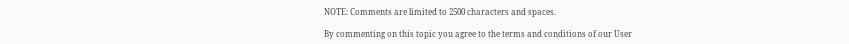NOTE: Comments are limited to 2500 characters and spaces.

By commenting on this topic you agree to the terms and conditions of our User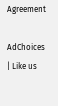Agreement

AdChoices | Like us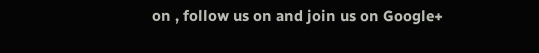on , follow us on and join us on Google+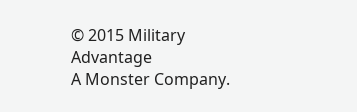© 2015 Military Advantage
A Monster Company.